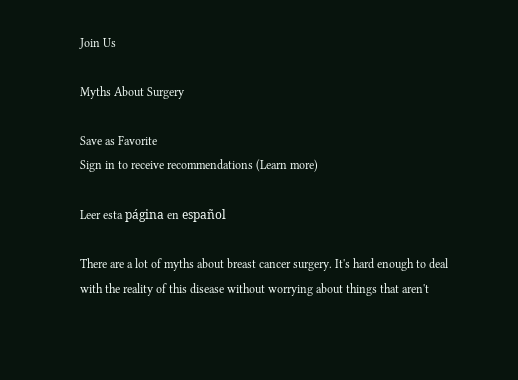Join Us

Myths About Surgery

Save as Favorite
Sign in to receive recommendations (Learn more)

Leer esta página en español

There are a lot of myths about breast cancer surgery. It's hard enough to deal with the reality of this disease without worrying about things that aren't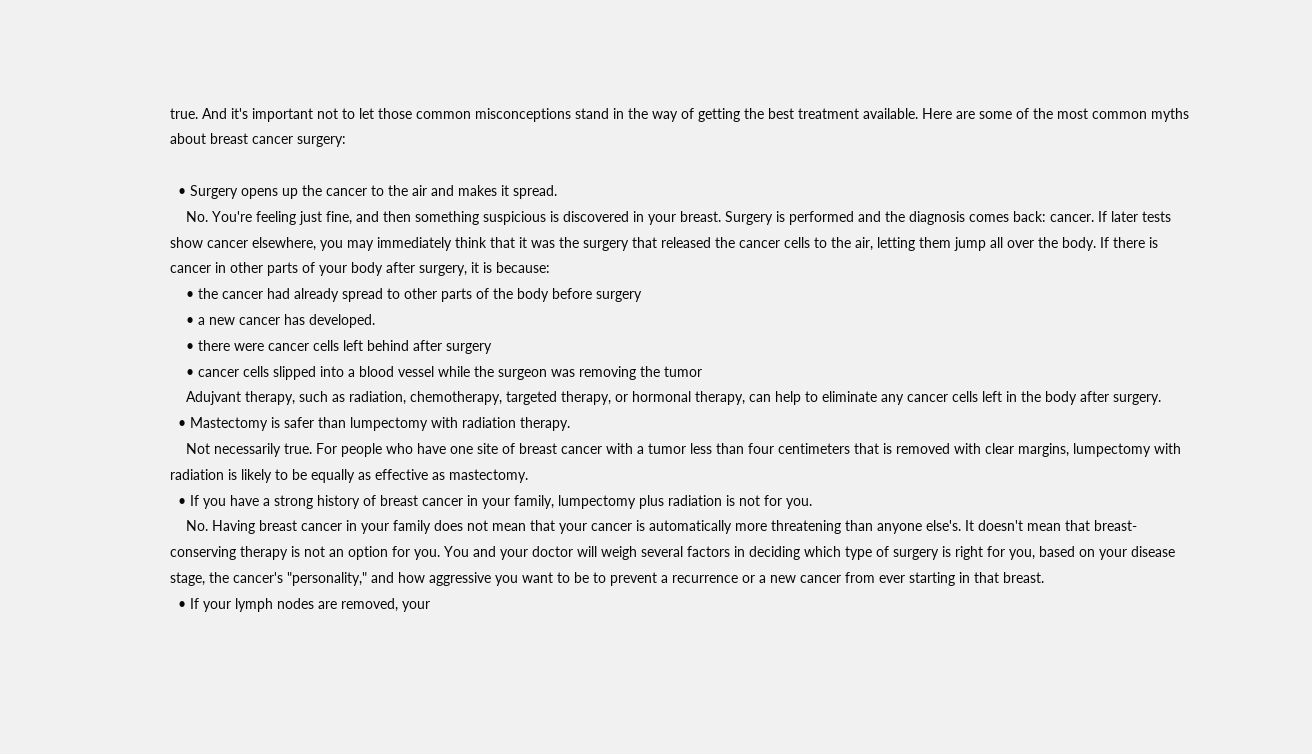true. And it's important not to let those common misconceptions stand in the way of getting the best treatment available. Here are some of the most common myths about breast cancer surgery:

  • Surgery opens up the cancer to the air and makes it spread.
    No. You're feeling just fine, and then something suspicious is discovered in your breast. Surgery is performed and the diagnosis comes back: cancer. If later tests show cancer elsewhere, you may immediately think that it was the surgery that released the cancer cells to the air, letting them jump all over the body. If there is cancer in other parts of your body after surgery, it is because:
    • the cancer had already spread to other parts of the body before surgery
    • a new cancer has developed.
    • there were cancer cells left behind after surgery
    • cancer cells slipped into a blood vessel while the surgeon was removing the tumor
    Adujvant therapy, such as radiation, chemotherapy, targeted therapy, or hormonal therapy, can help to eliminate any cancer cells left in the body after surgery.
  • Mastectomy is safer than lumpectomy with radiation therapy.
    Not necessarily true. For people who have one site of breast cancer with a tumor less than four centimeters that is removed with clear margins, lumpectomy with radiation is likely to be equally as effective as mastectomy.
  • If you have a strong history of breast cancer in your family, lumpectomy plus radiation is not for you.
    No. Having breast cancer in your family does not mean that your cancer is automatically more threatening than anyone else's. It doesn't mean that breast-conserving therapy is not an option for you. You and your doctor will weigh several factors in deciding which type of surgery is right for you, based on your disease stage, the cancer's "personality," and how aggressive you want to be to prevent a recurrence or a new cancer from ever starting in that breast.
  • If your lymph nodes are removed, your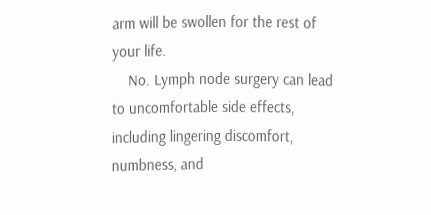arm will be swollen for the rest of your life.
    No. Lymph node surgery can lead to uncomfortable side effects, including lingering discomfort, numbness, and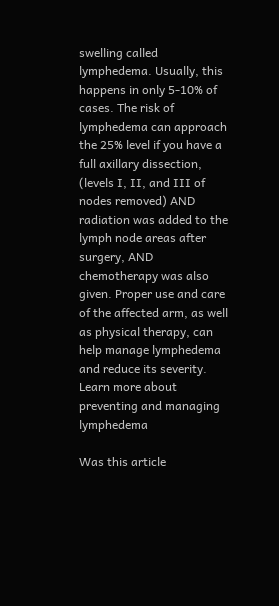swelling called lymphedema. Usually, this happens in only 5-10% of cases. The risk of lymphedema can approach the 25% level if you have a full axillary dissection, (levels I, II, and III of nodes removed) AND radiation was added to the lymph node areas after surgery, AND chemotherapy was also given. Proper use and care of the affected arm, as well as physical therapy, can help manage lymphedema and reduce its severity. Learn more about preventing and managing lymphedema

Was this article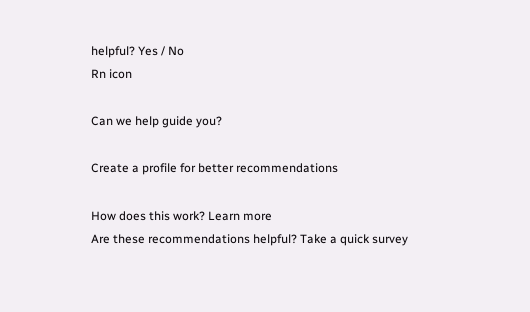helpful? Yes / No
Rn icon

Can we help guide you?

Create a profile for better recommendations

How does this work? Learn more
Are these recommendations helpful? Take a quick survey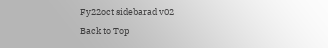Fy22oct sidebarad v02
Back to Top